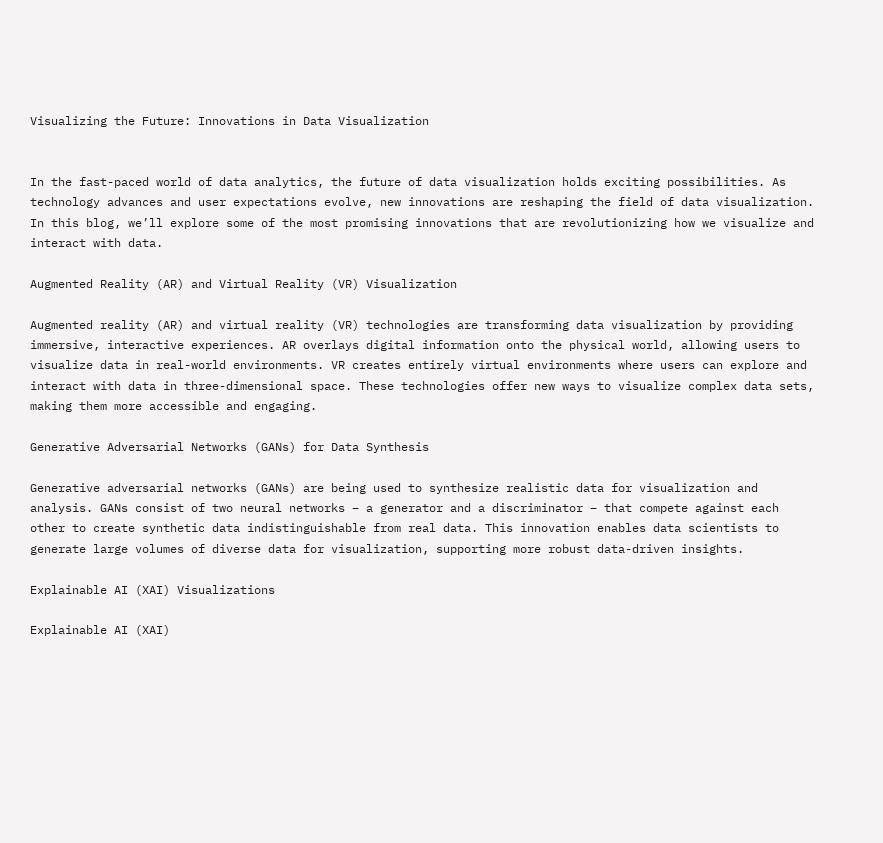Visualizing the Future: Innovations in Data Visualization


In the fast-paced world of data analytics, the future of data visualization holds exciting possibilities. As technology advances and user expectations evolve, new innovations are reshaping the field of data visualization. In this blog, we’ll explore some of the most promising innovations that are revolutionizing how we visualize and interact with data.

Augmented Reality (AR) and Virtual Reality (VR) Visualization

Augmented reality (AR) and virtual reality (VR) technologies are transforming data visualization by providing immersive, interactive experiences. AR overlays digital information onto the physical world, allowing users to visualize data in real-world environments. VR creates entirely virtual environments where users can explore and interact with data in three-dimensional space. These technologies offer new ways to visualize complex data sets, making them more accessible and engaging.

Generative Adversarial Networks (GANs) for Data Synthesis

Generative adversarial networks (GANs) are being used to synthesize realistic data for visualization and analysis. GANs consist of two neural networks – a generator and a discriminator – that compete against each other to create synthetic data indistinguishable from real data. This innovation enables data scientists to generate large volumes of diverse data for visualization, supporting more robust data-driven insights.

Explainable AI (XAI) Visualizations

Explainable AI (XAI)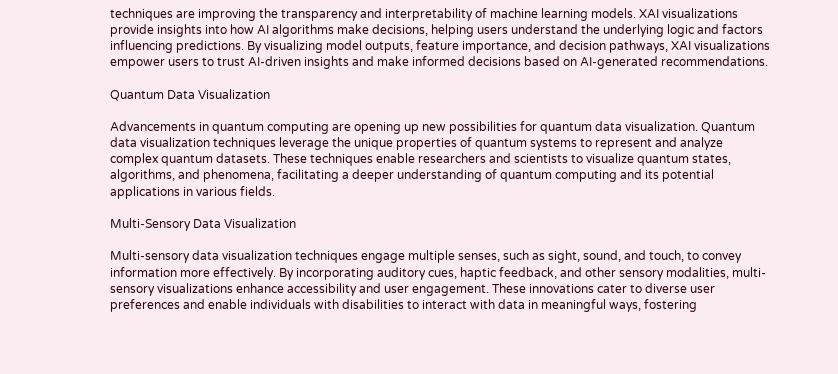techniques are improving the transparency and interpretability of machine learning models. XAI visualizations provide insights into how AI algorithms make decisions, helping users understand the underlying logic and factors influencing predictions. By visualizing model outputs, feature importance, and decision pathways, XAI visualizations empower users to trust AI-driven insights and make informed decisions based on AI-generated recommendations.

Quantum Data Visualization

Advancements in quantum computing are opening up new possibilities for quantum data visualization. Quantum data visualization techniques leverage the unique properties of quantum systems to represent and analyze complex quantum datasets. These techniques enable researchers and scientists to visualize quantum states, algorithms, and phenomena, facilitating a deeper understanding of quantum computing and its potential applications in various fields.

Multi-Sensory Data Visualization

Multi-sensory data visualization techniques engage multiple senses, such as sight, sound, and touch, to convey information more effectively. By incorporating auditory cues, haptic feedback, and other sensory modalities, multi-sensory visualizations enhance accessibility and user engagement. These innovations cater to diverse user preferences and enable individuals with disabilities to interact with data in meaningful ways, fostering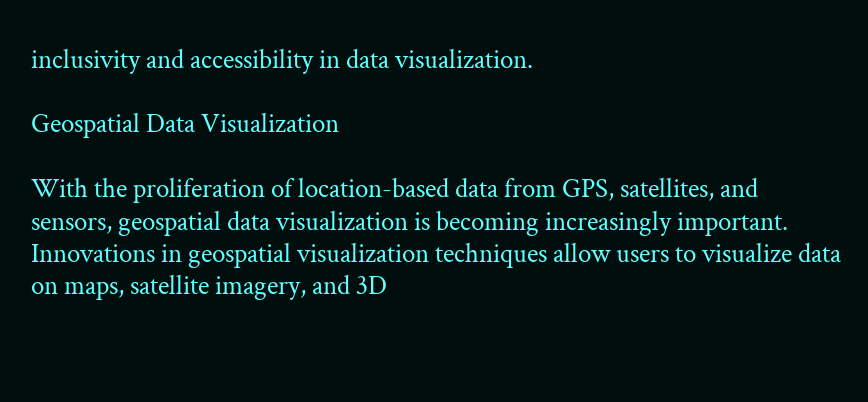inclusivity and accessibility in data visualization.

Geospatial Data Visualization

With the proliferation of location-based data from GPS, satellites, and sensors, geospatial data visualization is becoming increasingly important. Innovations in geospatial visualization techniques allow users to visualize data on maps, satellite imagery, and 3D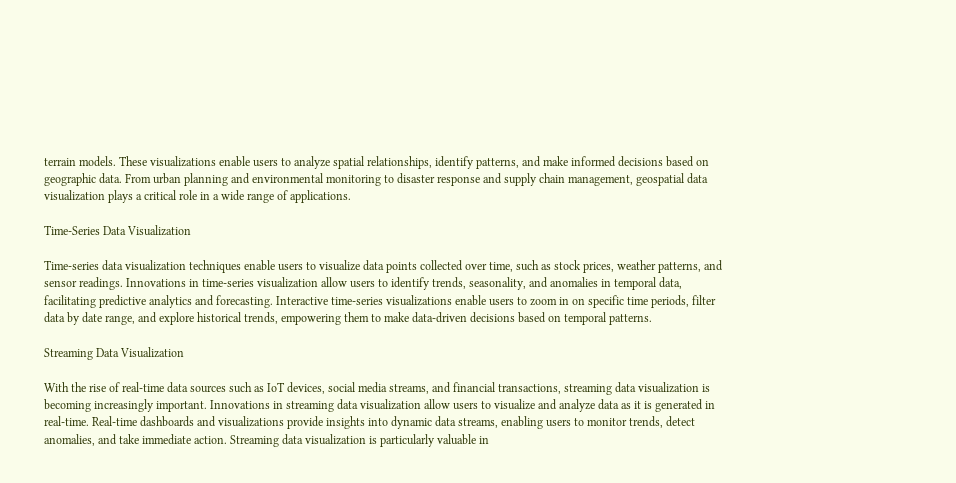terrain models. These visualizations enable users to analyze spatial relationships, identify patterns, and make informed decisions based on geographic data. From urban planning and environmental monitoring to disaster response and supply chain management, geospatial data visualization plays a critical role in a wide range of applications.

Time-Series Data Visualization

Time-series data visualization techniques enable users to visualize data points collected over time, such as stock prices, weather patterns, and sensor readings. Innovations in time-series visualization allow users to identify trends, seasonality, and anomalies in temporal data, facilitating predictive analytics and forecasting. Interactive time-series visualizations enable users to zoom in on specific time periods, filter data by date range, and explore historical trends, empowering them to make data-driven decisions based on temporal patterns.

Streaming Data Visualization

With the rise of real-time data sources such as IoT devices, social media streams, and financial transactions, streaming data visualization is becoming increasingly important. Innovations in streaming data visualization allow users to visualize and analyze data as it is generated in real-time. Real-time dashboards and visualizations provide insights into dynamic data streams, enabling users to monitor trends, detect anomalies, and take immediate action. Streaming data visualization is particularly valuable in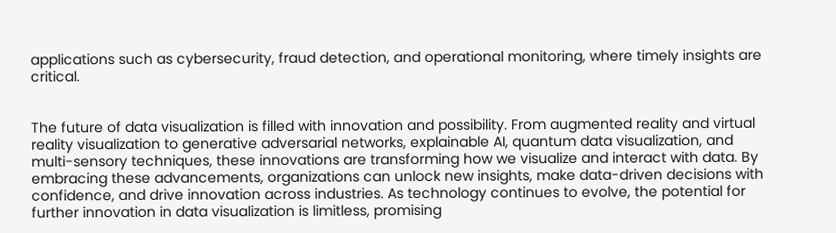applications such as cybersecurity, fraud detection, and operational monitoring, where timely insights are critical.


The future of data visualization is filled with innovation and possibility. From augmented reality and virtual reality visualization to generative adversarial networks, explainable AI, quantum data visualization, and multi-sensory techniques, these innovations are transforming how we visualize and interact with data. By embracing these advancements, organizations can unlock new insights, make data-driven decisions with confidence, and drive innovation across industries. As technology continues to evolve, the potential for further innovation in data visualization is limitless, promising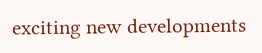exciting new developments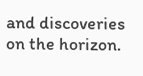and discoveries on the horizon.